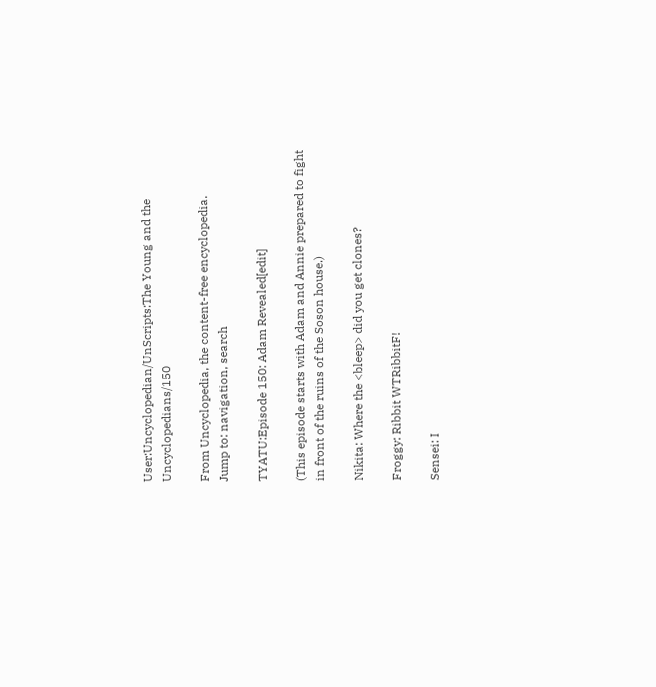User:Uncyclopedian/UnScripts:The Young and the Uncyclopedians/150

From Uncyclopedia, the content-free encyclopedia.
Jump to: navigation, search

TYATU:Episode 150: Adam Revealed[edit]

(This episode starts with Adam and Annie prepared to fight in front of the ruins of the Soson house.)

Nikita: Where the <bleep> did you get clones?

Froggy: Ribbit WTRibbitF!

Sensei: I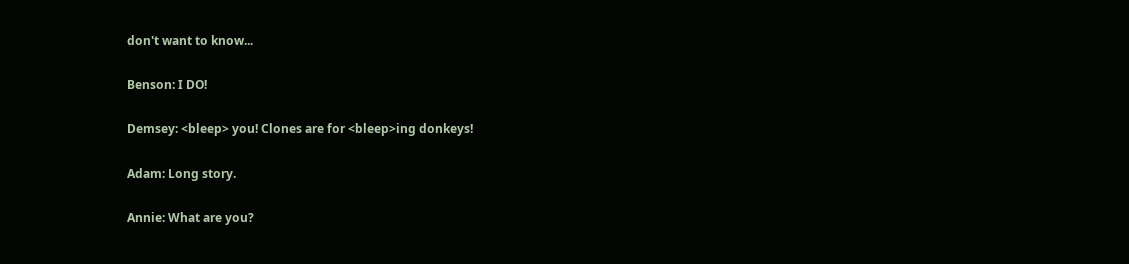don't want to know...

Benson: I DO!

Demsey: <bleep> you! Clones are for <bleep>ing donkeys!

Adam: Long story.

Annie: What are you?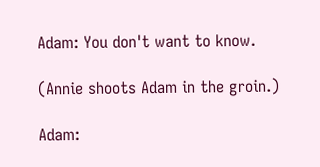Adam: You don't want to know.

(Annie shoots Adam in the groin.)

Adam: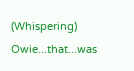(Whispering) Owie...that...was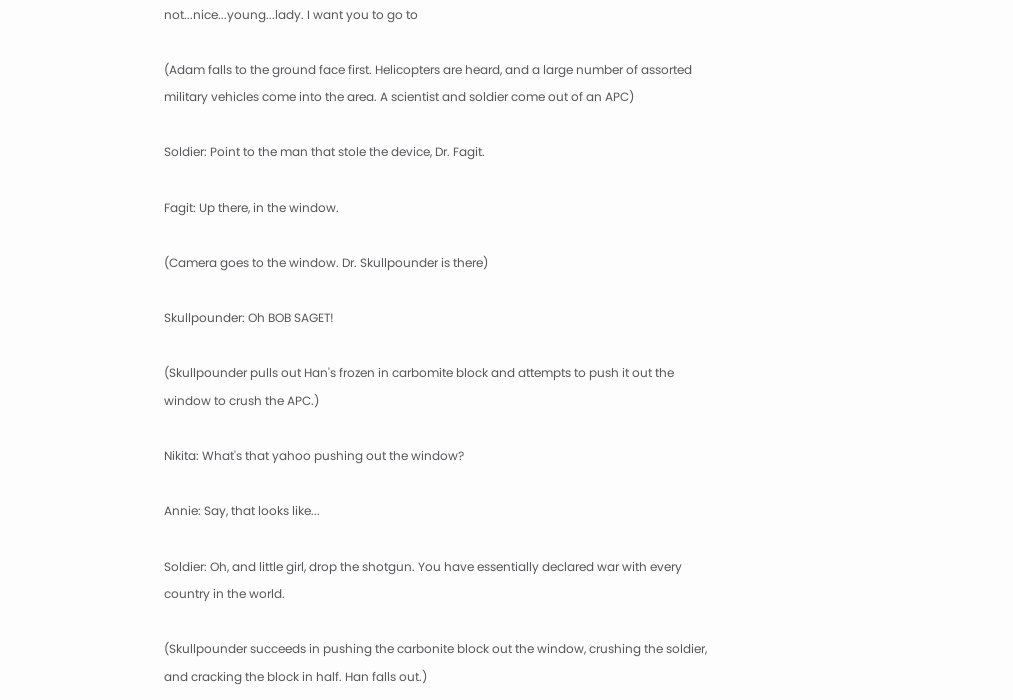not...nice...young...lady. I want you to go to

(Adam falls to the ground face first. Helicopters are heard, and a large number of assorted military vehicles come into the area. A scientist and soldier come out of an APC)

Soldier: Point to the man that stole the device, Dr. Fagit.

Fagit: Up there, in the window.

(Camera goes to the window. Dr. Skullpounder is there)

Skullpounder: Oh BOB SAGET!

(Skullpounder pulls out Han's frozen in carbomite block and attempts to push it out the window to crush the APC.)

Nikita: What's that yahoo pushing out the window?

Annie: Say, that looks like...

Soldier: Oh, and little girl, drop the shotgun. You have essentially declared war with every country in the world.

(Skullpounder succeeds in pushing the carbonite block out the window, crushing the soldier, and cracking the block in half. Han falls out.)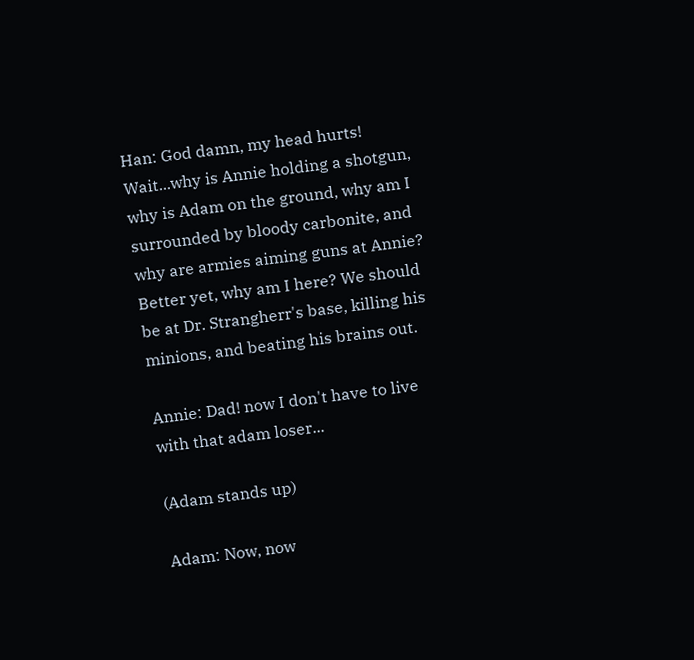Han: God damn, my head hurts! Wait...why is Annie holding a shotgun, why is Adam on the ground, why am I surrounded by bloody carbonite, and why are armies aiming guns at Annie? Better yet, why am I here? We should be at Dr. Strangherr's base, killing his minions, and beating his brains out.

Annie: Dad! now I don't have to live with that adam loser...

(Adam stands up)

Adam: Now, now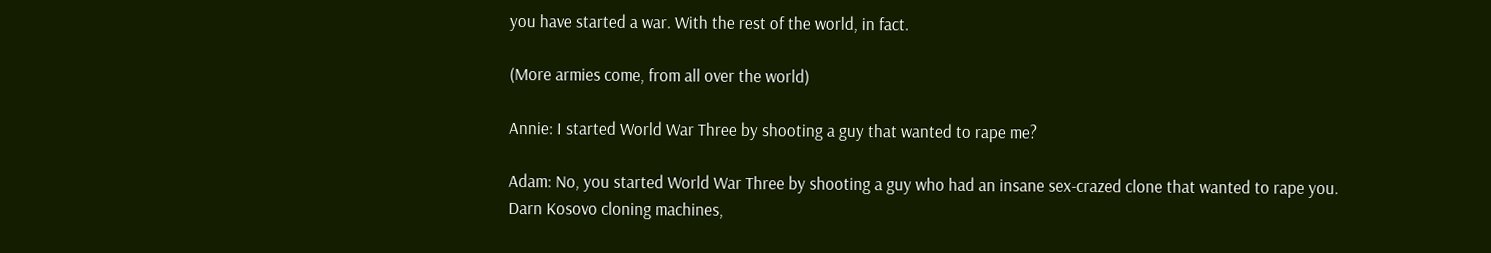you have started a war. With the rest of the world, in fact.

(More armies come, from all over the world)

Annie: I started World War Three by shooting a guy that wanted to rape me?

Adam: No, you started World War Three by shooting a guy who had an insane sex-crazed clone that wanted to rape you. Darn Kosovo cloning machines,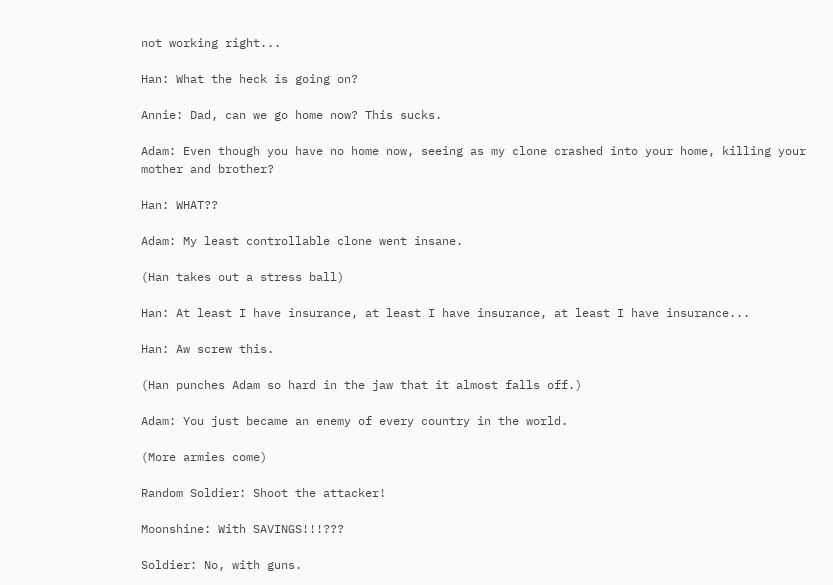not working right...

Han: What the heck is going on?

Annie: Dad, can we go home now? This sucks.

Adam: Even though you have no home now, seeing as my clone crashed into your home, killing your mother and brother?

Han: WHAT??

Adam: My least controllable clone went insane.

(Han takes out a stress ball)

Han: At least I have insurance, at least I have insurance, at least I have insurance...

Han: Aw screw this.

(Han punches Adam so hard in the jaw that it almost falls off.)

Adam: You just became an enemy of every country in the world.

(More armies come)

Random Soldier: Shoot the attacker!

Moonshine: With SAVINGS!!!???

Soldier: No, with guns.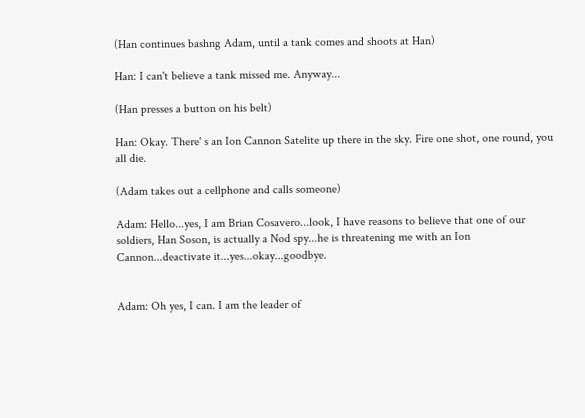(Han continues bashng Adam, until a tank comes and shoots at Han)

Han: I can't believe a tank missed me. Anyway...

(Han presses a button on his belt)

Han: Okay. There' s an Ion Cannon Satelite up there in the sky. Fire one shot, one round, you all die.

(Adam takes out a cellphone and calls someone)

Adam: Hello...yes, I am Brian Cosavero...look, I have reasons to believe that one of our soldiers, Han Soson, is actually a Nod spy...he is threatening me with an Ion Cannon...deactivate it...yes...okay...goodbye.


Adam: Oh yes, I can. I am the leader of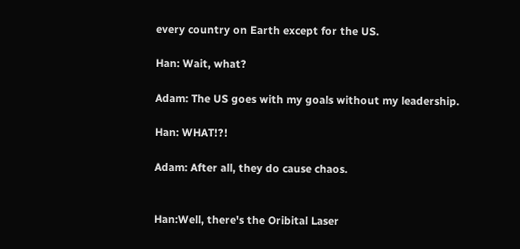every country on Earth except for the US.

Han: Wait, what?

Adam: The US goes with my goals without my leadership.

Han: WHAT!?!

Adam: After all, they do cause chaos.


Han:Well, there's the Oribital Laser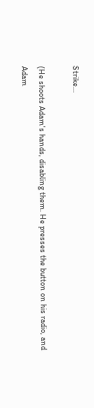Strike...

(He shoots Adam's hands, disabling them. He presses the button on his radio, and Adam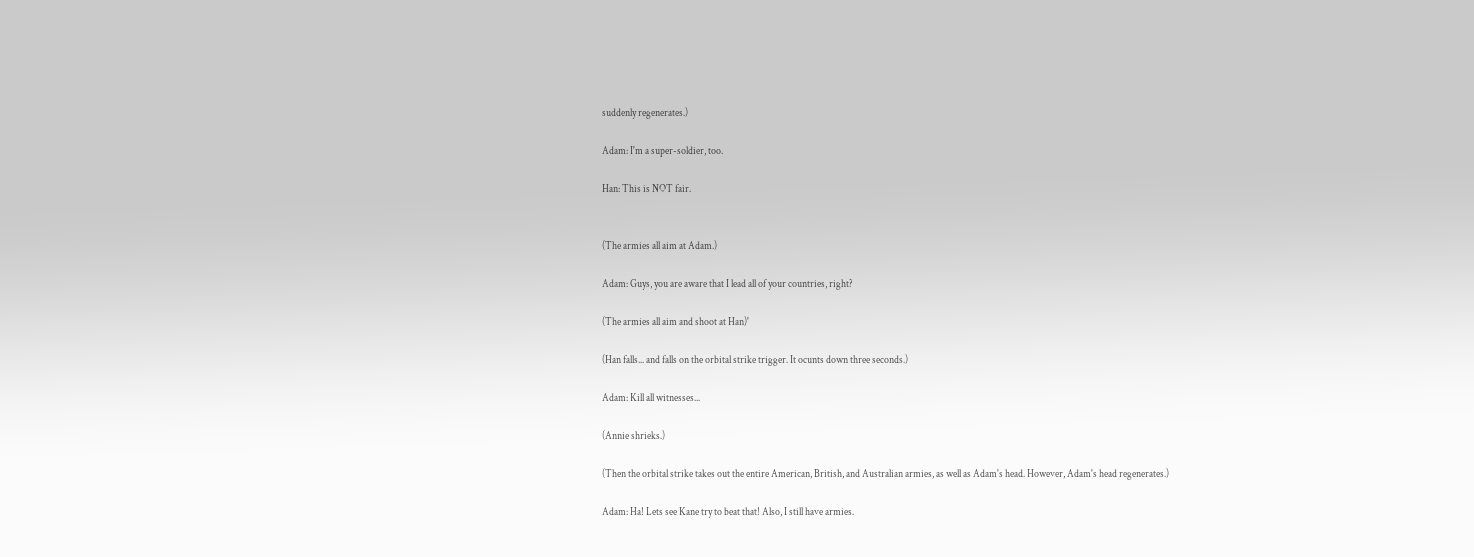suddenly regenerates.)

Adam: I'm a super-soldier, too.

Han: This is NOT fair.


(The armies all aim at Adam.)

Adam: Guys, you are aware that I lead all of your countries, right?

(The armies all aim and shoot at Han)'

(Han falls... and falls on the orbital strike trigger. It ocunts down three seconds.)

Adam: Kill all witnesses...

(Annie shrieks.)

(Then the orbital strike takes out the entire American, British, and Australian armies, as well as Adam's head. However, Adam's head regenerates.)

Adam: Ha! Lets see Kane try to beat that! Also, I still have armies.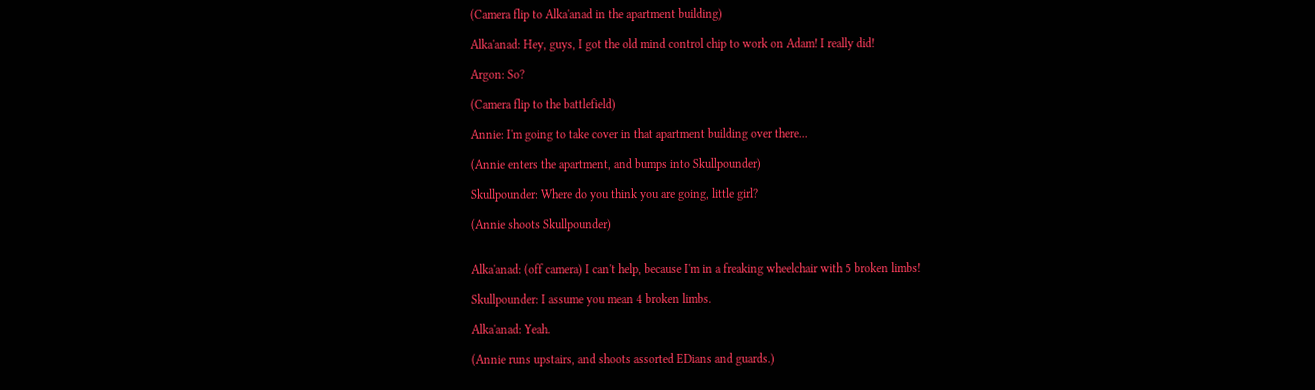(Camera flip to Alka'anad in the apartment building)

Alka'anad: Hey, guys, I got the old mind control chip to work on Adam! I really did!

Argon: So?

(Camera flip to the battlefield)

Annie: I'm going to take cover in that apartment building over there...

(Annie enters the apartment, and bumps into Skullpounder)

Skullpounder: Where do you think you are going, little girl?

(Annie shoots Skullpounder)


Alka'anad: (off camera) I can't help, because I'm in a freaking wheelchair with 5 broken limbs!

Skullpounder: I assume you mean 4 broken limbs.

Alka'anad: Yeah.

(Annie runs upstairs, and shoots assorted EDians and guards.)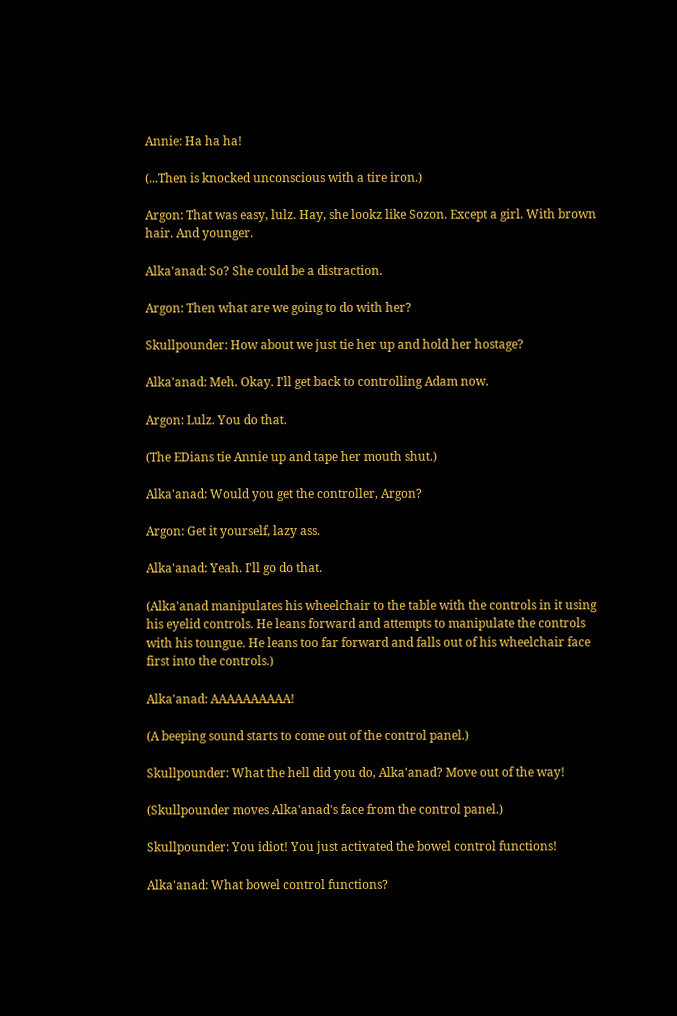Annie: Ha ha ha!

(...Then is knocked unconscious with a tire iron.)

Argon: That was easy, lulz. Hay, she lookz like Sozon. Except a girl. With brown hair. And younger.

Alka'anad: So? She could be a distraction.

Argon: Then what are we going to do with her?

Skullpounder: How about we just tie her up and hold her hostage?

Alka'anad: Meh. Okay. I'll get back to controlling Adam now.

Argon: Lulz. You do that.

(The EDians tie Annie up and tape her mouth shut.)

Alka'anad: Would you get the controller, Argon?

Argon: Get it yourself, lazy ass.

Alka'anad: Yeah. I'll go do that.

(Alka'anad manipulates his wheelchair to the table with the controls in it using his eyelid controls. He leans forward and attempts to manipulate the controls with his toungue. He leans too far forward and falls out of his wheelchair face first into the controls.)

Alka'anad: AAAAAAAAAA!

(A beeping sound starts to come out of the control panel.)

Skullpounder: What the hell did you do, Alka'anad? Move out of the way!

(Skullpounder moves Alka'anad's face from the control panel.)

Skullpounder: You idiot! You just activated the bowel control functions!

Alka'anad: What bowel control functions?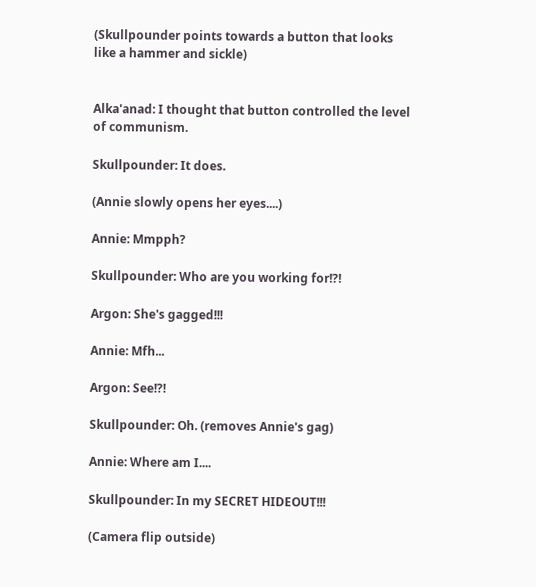(Skullpounder points towards a button that looks like a hammer and sickle)


Alka'anad: I thought that button controlled the level of communism.

Skullpounder: It does.

(Annie slowly opens her eyes....)

Annie: Mmpph?

Skullpounder: Who are you working for!?!

Argon: She's gagged!!!

Annie: Mfh...

Argon: See!?!

Skullpounder: Oh. (removes Annie's gag)

Annie: Where am I....

Skullpounder: In my SECRET HIDEOUT!!!

(Camera flip outside)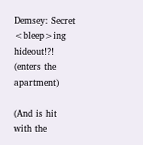Demsey: Secret <bleep>ing hideout!?! (enters the apartment)

(And is hit with the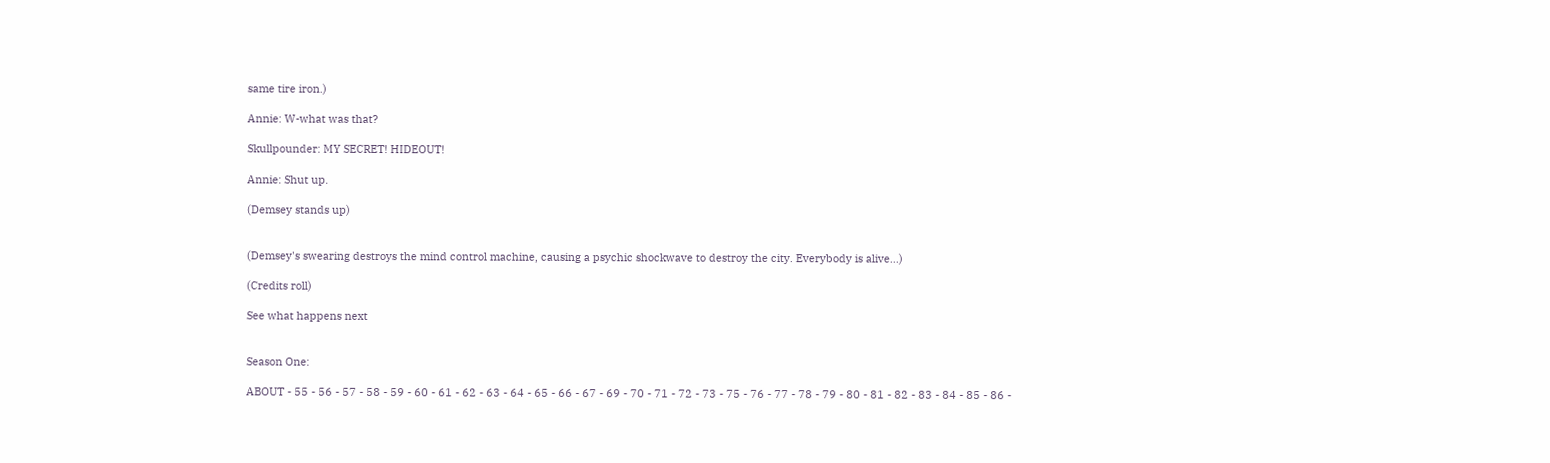same tire iron.)

Annie: W-what was that?

Skullpounder: MY SECRET! HIDEOUT!

Annie: Shut up.

(Demsey stands up)


(Demsey's swearing destroys the mind control machine, causing a psychic shockwave to destroy the city. Everybody is alive...)

(Credits roll)

See what happens next


Season One:

ABOUT - 55 - 56 - 57 - 58 - 59 - 60 - 61 - 62 - 63 - 64 - 65 - 66 - 67 - 69 - 70 - 71 - 72 - 73 - 75 - 76 - 77 - 78 - 79 - 80 - 81 - 82 - 83 - 84 - 85 - 86 -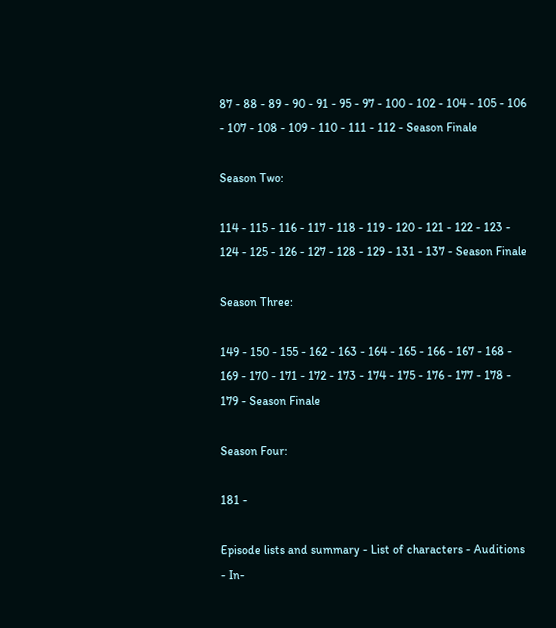87 - 88 - 89 - 90 - 91 - 95 - 97 - 100 - 102 - 104 - 105 - 106 - 107 - 108 - 109 - 110 - 111 - 112 - Season Finale

Season Two:

114 - 115 - 116 - 117 - 118 - 119 - 120 - 121 - 122 - 123 - 124 - 125 - 126 - 127 - 128 - 129 - 131 - 137 - Season Finale

Season Three:

149 - 150 - 155 - 162 - 163 - 164 - 165 - 166 - 167 - 168 - 169 - 170 - 171 - 172 - 173 - 174 - 175 - 176 - 177 - 178 - 179 - Season Finale

Season Four:

181 -

Episode lists and summary - List of characters - Auditions - In-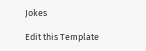Jokes

Edit this Template